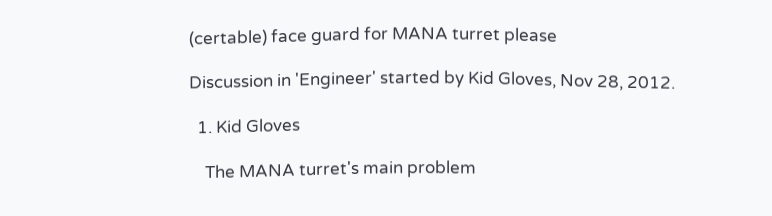(certable) face guard for MANA turret please

Discussion in 'Engineer' started by Kid Gloves, Nov 28, 2012.

  1. Kid Gloves

    The MANA turret's main problem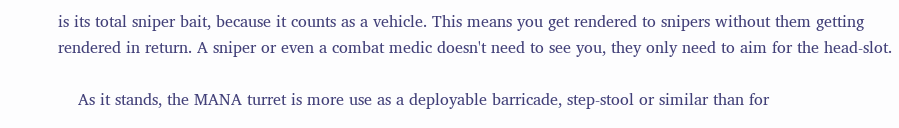is its total sniper bait, because it counts as a vehicle. This means you get rendered to snipers without them getting rendered in return. A sniper or even a combat medic doesn't need to see you, they only need to aim for the head-slot.

    As it stands, the MANA turret is more use as a deployable barricade, step-stool or similar than for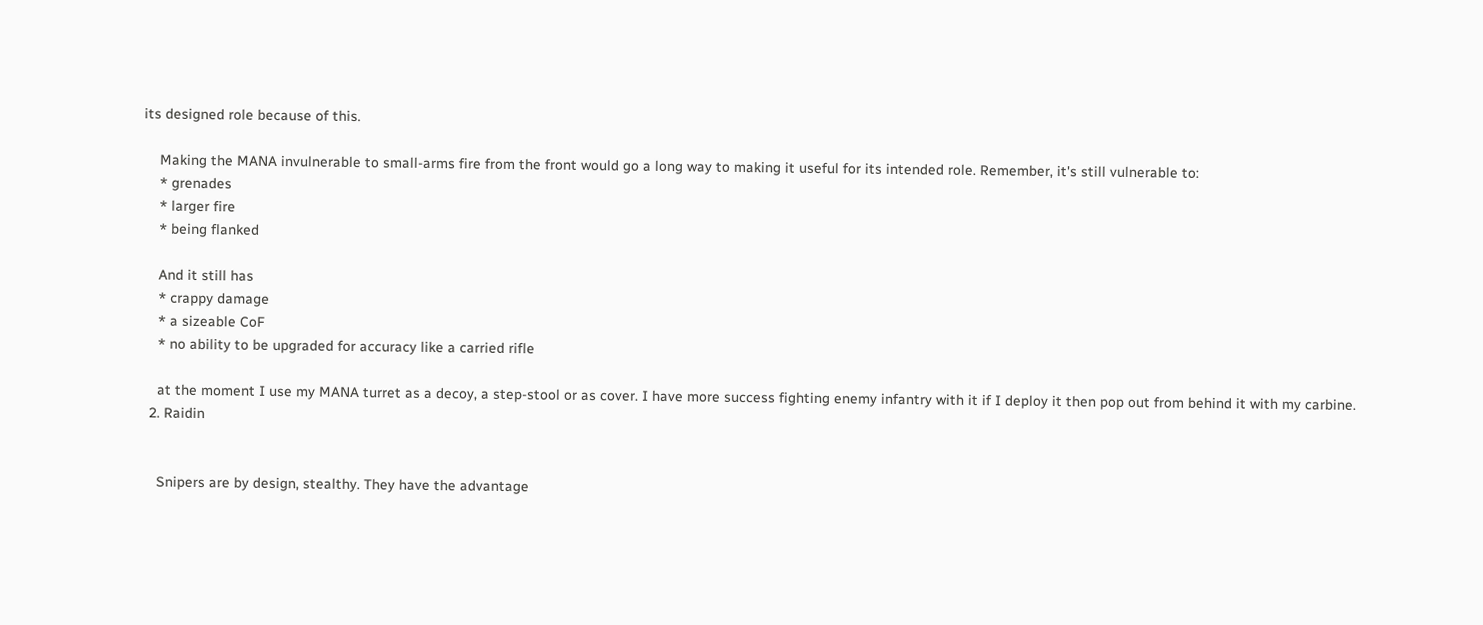its designed role because of this.

    Making the MANA invulnerable to small-arms fire from the front would go a long way to making it useful for its intended role. Remember, it's still vulnerable to:
    * grenades
    * larger fire
    * being flanked

    And it still has
    * crappy damage
    * a sizeable CoF
    * no ability to be upgraded for accuracy like a carried rifle

    at the moment I use my MANA turret as a decoy, a step-stool or as cover. I have more success fighting enemy infantry with it if I deploy it then pop out from behind it with my carbine.
  2. Raidin


    Snipers are by design, stealthy. They have the advantage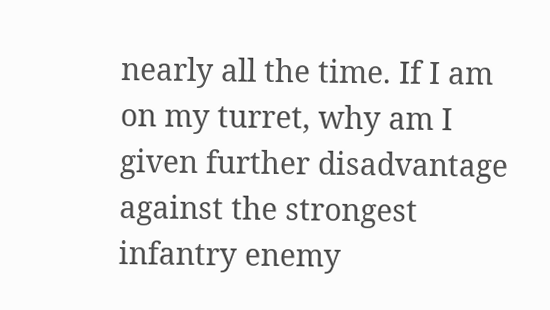nearly all the time. If I am on my turret, why am I given further disadvantage against the strongest infantry enemy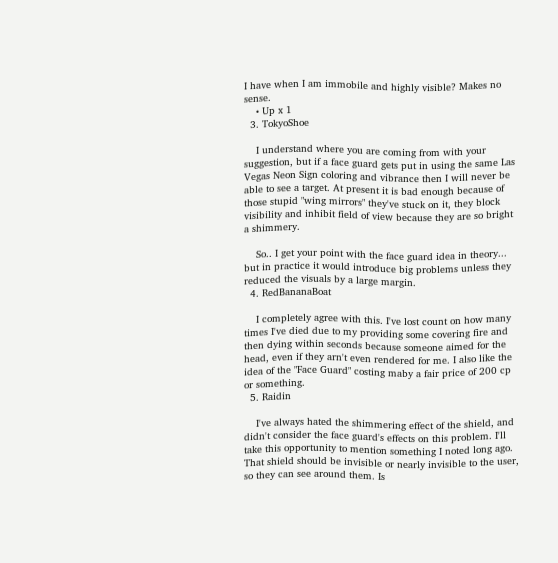I have when I am immobile and highly visible? Makes no sense.
    • Up x 1
  3. TokyoShoe

    I understand where you are coming from with your suggestion, but if a face guard gets put in using the same Las Vegas Neon Sign coloring and vibrance then I will never be able to see a target. At present it is bad enough because of those stupid "wing mirrors" they've stuck on it, they block visibility and inhibit field of view because they are so bright a shimmery.

    So.. I get your point with the face guard idea in theory... but in practice it would introduce big problems unless they reduced the visuals by a large margin.
  4. RedBananaBoat

    I completely agree with this. I've lost count on how many times I've died due to my providing some covering fire and then dying within seconds because someone aimed for the head, even if they arn't even rendered for me. I also like the idea of the "Face Guard" costing maby a fair price of 200 cp or something.
  5. Raidin

    I've always hated the shimmering effect of the shield, and didn't consider the face guard's effects on this problem. I'll take this opportunity to mention something I noted long ago. That shield should be invisible or nearly invisible to the user, so they can see around them. Is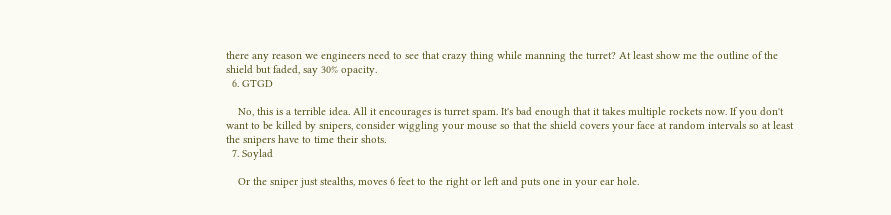there any reason we engineers need to see that crazy thing while manning the turret? At least show me the outline of the shield but faded, say 30% opacity.
  6. GTGD

    No, this is a terrible idea. All it encourages is turret spam. It's bad enough that it takes multiple rockets now. If you don't want to be killed by snipers, consider wiggling your mouse so that the shield covers your face at random intervals so at least the snipers have to time their shots.
  7. Soylad

    Or the sniper just stealths, moves 6 feet to the right or left and puts one in your ear hole.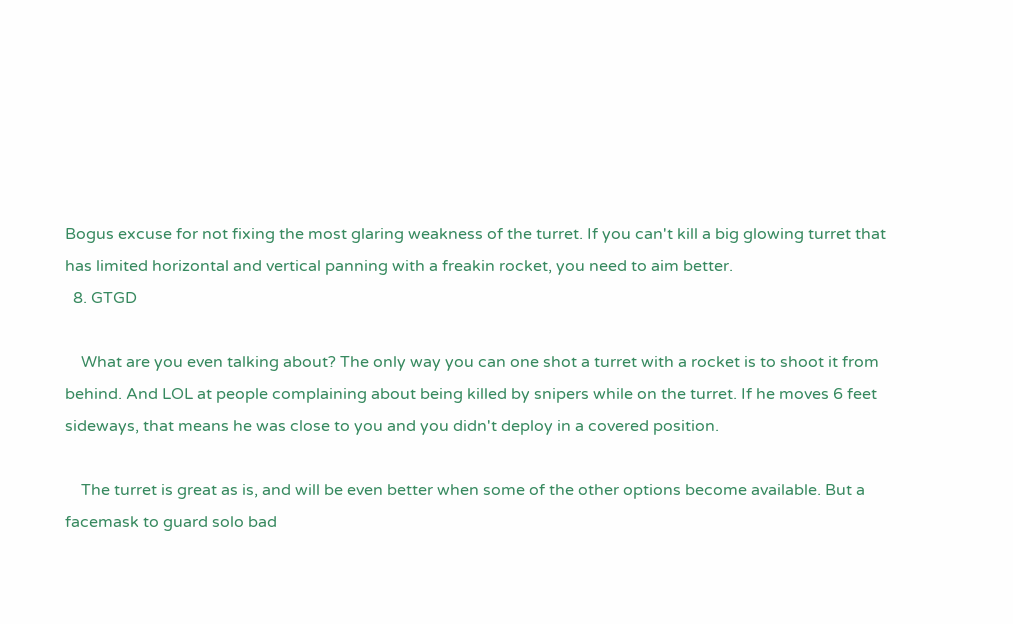Bogus excuse for not fixing the most glaring weakness of the turret. If you can't kill a big glowing turret that has limited horizontal and vertical panning with a freakin rocket, you need to aim better.
  8. GTGD

    What are you even talking about? The only way you can one shot a turret with a rocket is to shoot it from behind. And LOL at people complaining about being killed by snipers while on the turret. If he moves 6 feet sideways, that means he was close to you and you didn't deploy in a covered position.

    The turret is great as is, and will be even better when some of the other options become available. But a facemask to guard solo bad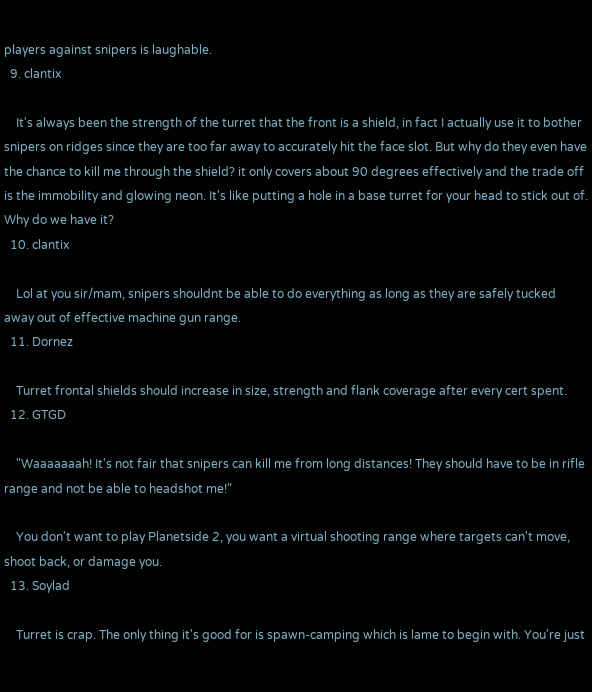players against snipers is laughable.
  9. clantix

    It's always been the strength of the turret that the front is a shield, in fact I actually use it to bother snipers on ridges since they are too far away to accurately hit the face slot. But why do they even have the chance to kill me through the shield? it only covers about 90 degrees effectively and the trade off is the immobility and glowing neon. It's like putting a hole in a base turret for your head to stick out of. Why do we have it?
  10. clantix

    Lol at you sir/mam, snipers shouldnt be able to do everything as long as they are safely tucked away out of effective machine gun range.
  11. Dornez

    Turret frontal shields should increase in size, strength and flank coverage after every cert spent.
  12. GTGD

    "Waaaaaaah! It's not fair that snipers can kill me from long distances! They should have to be in rifle range and not be able to headshot me!"

    You don't want to play Planetside 2, you want a virtual shooting range where targets can't move, shoot back, or damage you.
  13. Soylad

    Turret is crap. The only thing it's good for is spawn-camping which is lame to begin with. You're just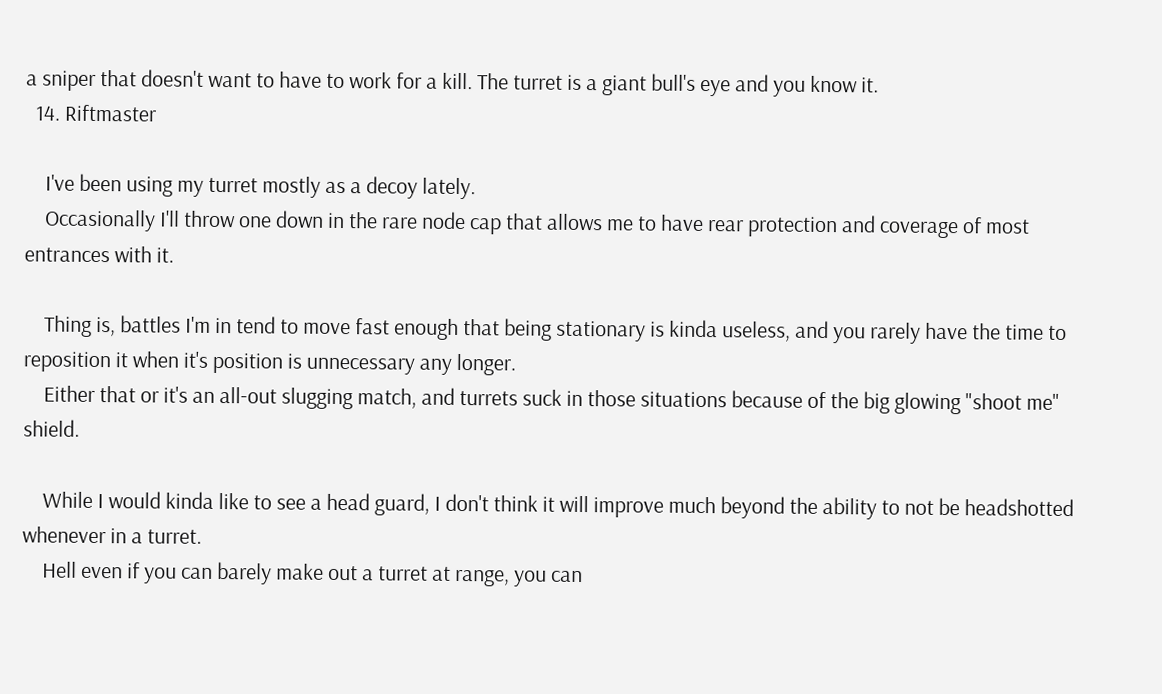a sniper that doesn't want to have to work for a kill. The turret is a giant bull's eye and you know it.
  14. Riftmaster

    I've been using my turret mostly as a decoy lately.
    Occasionally I'll throw one down in the rare node cap that allows me to have rear protection and coverage of most entrances with it.

    Thing is, battles I'm in tend to move fast enough that being stationary is kinda useless, and you rarely have the time to reposition it when it's position is unnecessary any longer.
    Either that or it's an all-out slugging match, and turrets suck in those situations because of the big glowing "shoot me" shield.

    While I would kinda like to see a head guard, I don't think it will improve much beyond the ability to not be headshotted whenever in a turret.
    Hell even if you can barely make out a turret at range, you can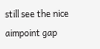still see the nice aimpoint gap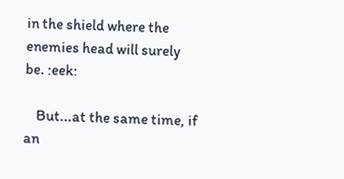in the shield where the enemies head will surely be. :eek:

    But...at the same time, if an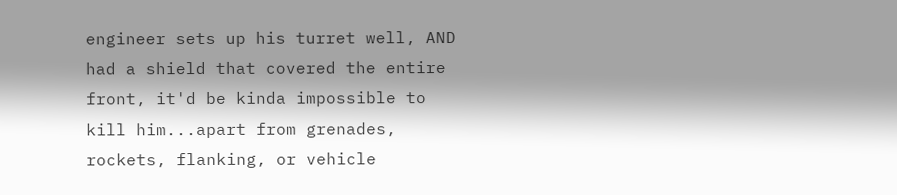engineer sets up his turret well, AND had a shield that covered the entire front, it'd be kinda impossible to kill him...apart from grenades, rockets, flanking, or vehicle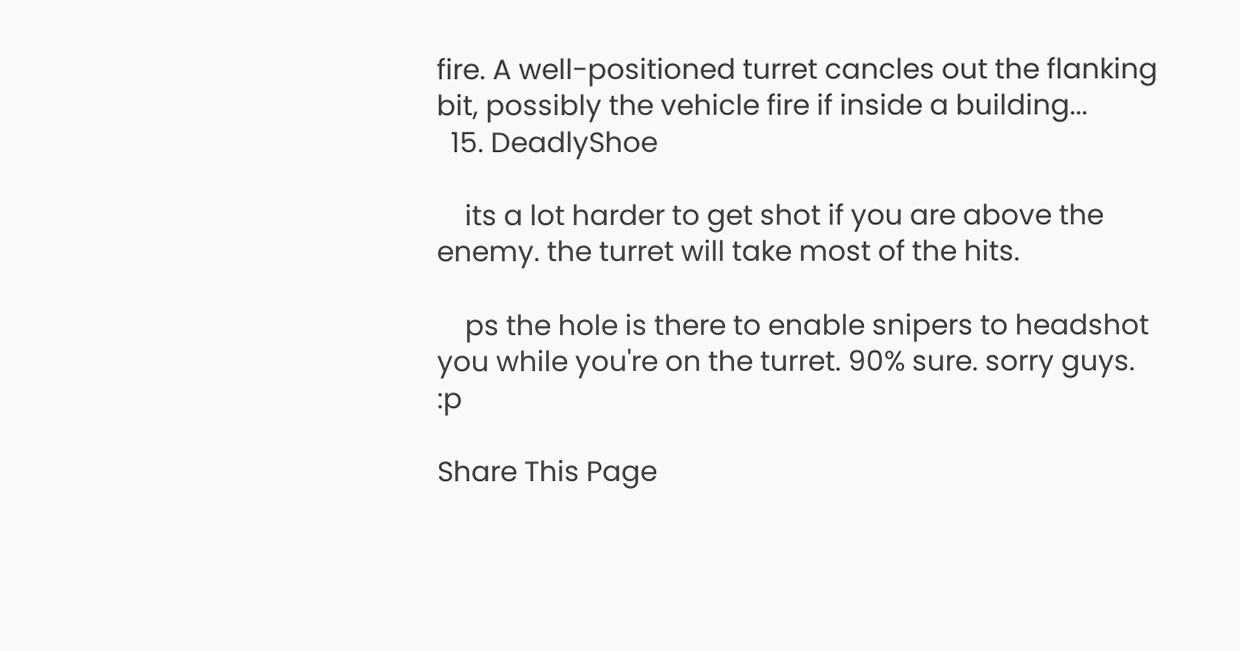fire. A well-positioned turret cancles out the flanking bit, possibly the vehicle fire if inside a building...
  15. DeadlyShoe

    its a lot harder to get shot if you are above the enemy. the turret will take most of the hits.

    ps the hole is there to enable snipers to headshot you while you're on the turret. 90% sure. sorry guys. :p

Share This Page